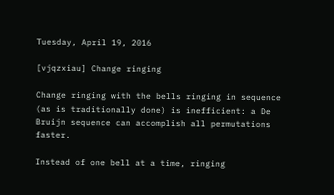Tuesday, April 19, 2016

[vjqzxiau] Change ringing

Change ringing with the bells ringing in sequence (as is traditionally done) is inefficient: a De Bruijn sequence can accomplish all permutations faster.

Instead of one bell at a time, ringing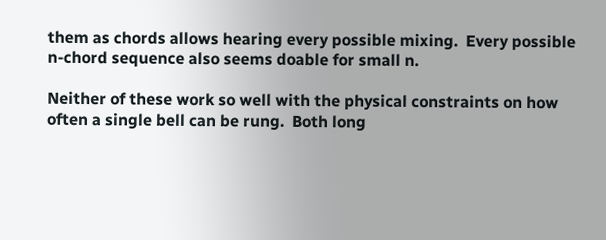them as chords allows hearing every possible mixing.  Every possible n-chord sequence also seems doable for small n.

Neither of these work so well with the physical constraints on how often a single bell can be rung.  Both long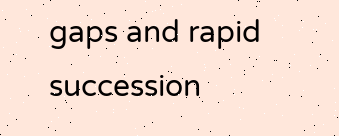gaps and rapid succession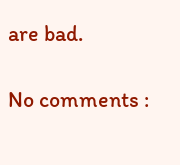are bad.

No comments :